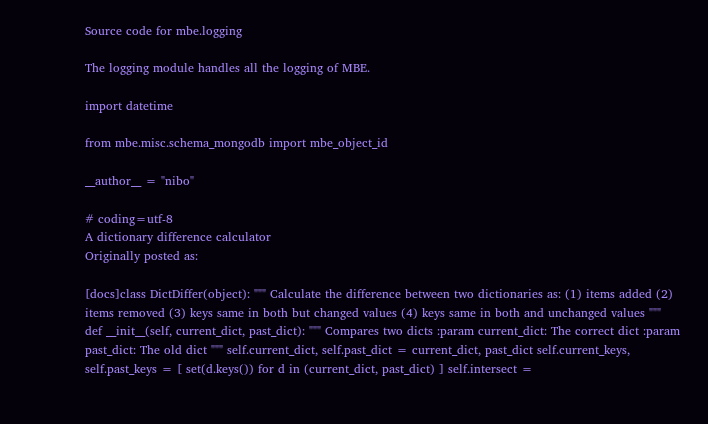Source code for mbe.logging

The logging module handles all the logging of MBE.

import datetime

from mbe.misc.schema_mongodb import mbe_object_id

__author__ = "nibo"

# coding=utf-8
A dictionary difference calculator
Originally posted as:

[docs]class DictDiffer(object): """ Calculate the difference between two dictionaries as: (1) items added (2) items removed (3) keys same in both but changed values (4) keys same in both and unchanged values """ def __init__(self, current_dict, past_dict): """ Compares two dicts :param current_dict: The correct dict :param past_dict: The old dict """ self.current_dict, self.past_dict = current_dict, past_dict self.current_keys, self.past_keys = [ set(d.keys()) for d in (current_dict, past_dict) ] self.intersect =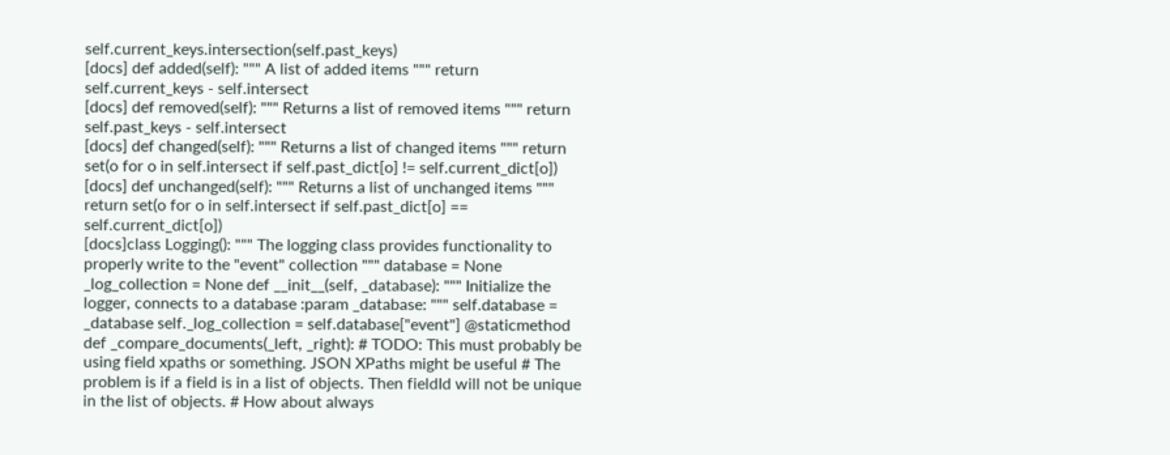self.current_keys.intersection(self.past_keys)
[docs] def added(self): """ A list of added items """ return self.current_keys - self.intersect
[docs] def removed(self): """ Returns a list of removed items """ return self.past_keys - self.intersect
[docs] def changed(self): """ Returns a list of changed items """ return set(o for o in self.intersect if self.past_dict[o] != self.current_dict[o])
[docs] def unchanged(self): """ Returns a list of unchanged items """ return set(o for o in self.intersect if self.past_dict[o] == self.current_dict[o])
[docs]class Logging(): """ The logging class provides functionality to properly write to the "event" collection """ database = None _log_collection = None def __init__(self, _database): """ Initialize the logger, connects to a database :param _database: """ self.database = _database self._log_collection = self.database["event"] @staticmethod def _compare_documents(_left, _right): # TODO: This must probably be using field xpaths or something. JSON XPaths might be useful # The problem is if a field is in a list of objects. Then fieldId will not be unique in the list of objects. # How about always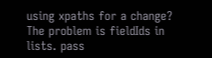using xpaths for a change? The problem is fieldIds in lists. pass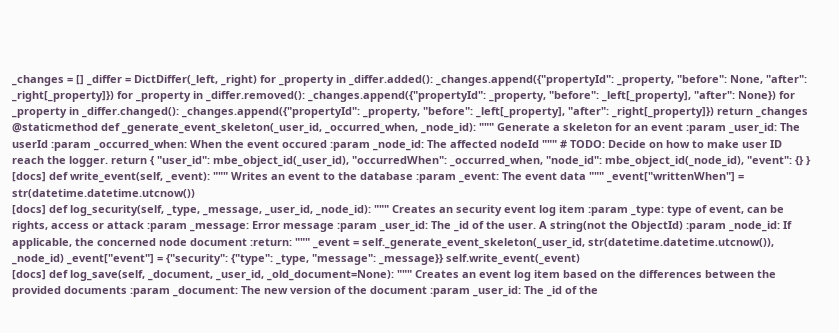_changes = [] _differ = DictDiffer(_left, _right) for _property in _differ.added(): _changes.append({"propertyId": _property, "before": None, "after": _right[_property]}) for _property in _differ.removed(): _changes.append({"propertyId": _property, "before": _left[_property], "after": None}) for _property in _differ.changed(): _changes.append({"propertyId": _property, "before": _left[_property], "after": _right[_property]}) return _changes @staticmethod def _generate_event_skeleton(_user_id, _occurred_when, _node_id): """ Generate a skeleton for an event :param _user_id: The userId :param _occurred_when: When the event occured :param _node_id: The affected nodeId """ # TODO: Decide on how to make user ID reach the logger. return { "user_id": mbe_object_id(_user_id), "occurredWhen": _occurred_when, "node_id": mbe_object_id(_node_id), "event": {} }
[docs] def write_event(self, _event): """ Writes an event to the database :param _event: The event data """ _event["writtenWhen"] = str(datetime.datetime.utcnow())
[docs] def log_security(self, _type, _message, _user_id, _node_id): """ Creates an security event log item :param _type: type of event, can be rights, access or attack :param _message: Error message :param _user_id: The _id of the user. A string(not the ObjectId) :param _node_id: If applicable, the concerned node document :return: """ _event = self._generate_event_skeleton(_user_id, str(datetime.datetime.utcnow()), _node_id) _event["event"] = {"security": {"type": _type, "message": _message}} self.write_event(_event)
[docs] def log_save(self, _document, _user_id, _old_document=None): """ Creates an event log item based on the differences between the provided documents :param _document: The new version of the document :param _user_id: The _id of the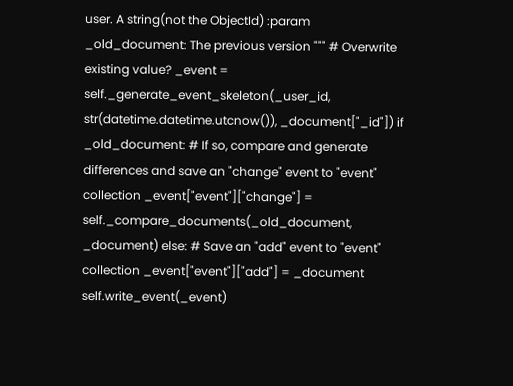user. A string(not the ObjectId) :param _old_document: The previous version """ # Overwrite existing value? _event = self._generate_event_skeleton(_user_id, str(datetime.datetime.utcnow()), _document["_id"]) if _old_document: # If so, compare and generate differences and save an "change" event to "event" collection _event["event"]["change"] = self._compare_documents(_old_document, _document) else: # Save an "add" event to "event" collection _event["event"]["add"] = _document self.write_event(_event)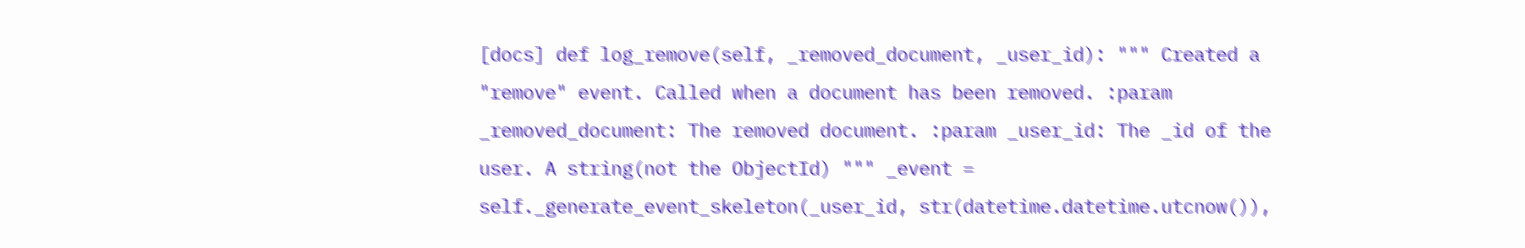[docs] def log_remove(self, _removed_document, _user_id): """ Created a "remove" event. Called when a document has been removed. :param _removed_document: The removed document. :param _user_id: The _id of the user. A string(not the ObjectId) """ _event = self._generate_event_skeleton(_user_id, str(datetime.datetime.utcnow()),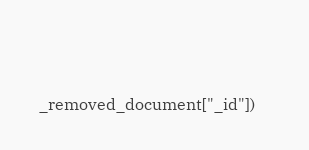_removed_document["_id"])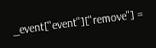_event["event"]["remove"] =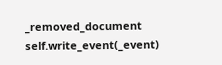_removed_document self.write_event(_event)